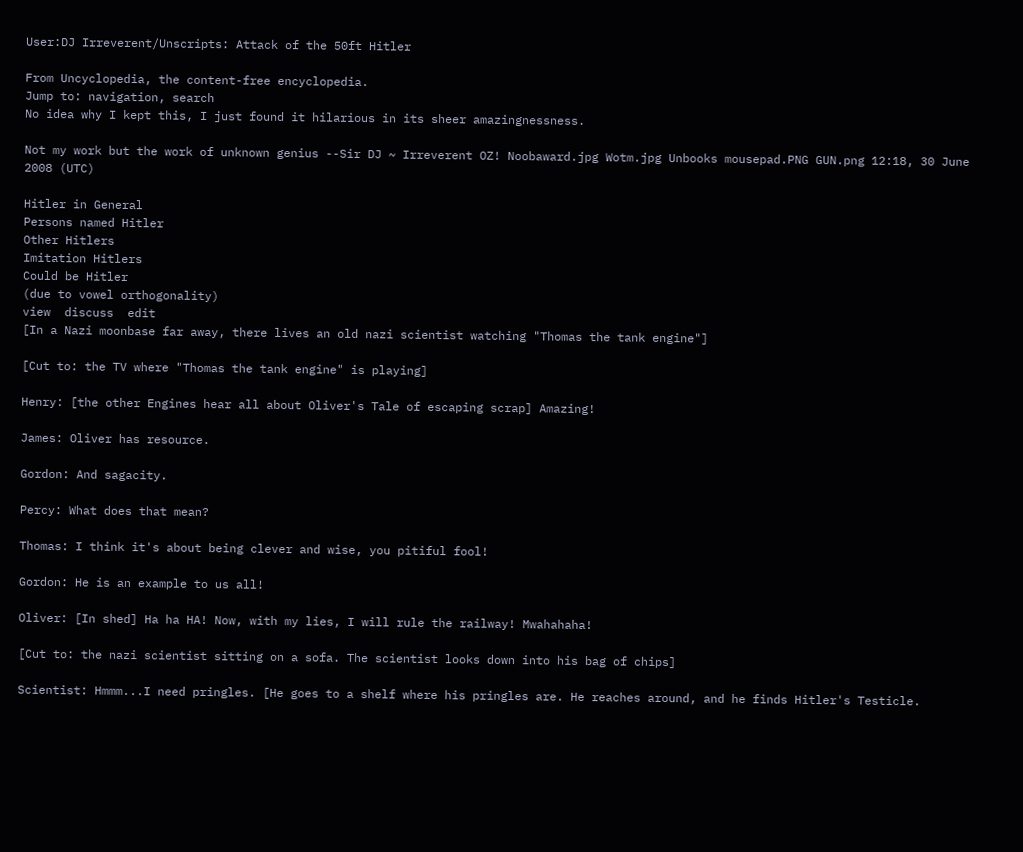User:DJ Irreverent/Unscripts: Attack of the 50ft Hitler

From Uncyclopedia, the content-free encyclopedia.
Jump to: navigation, search
No idea why I kept this, I just found it hilarious in its sheer amazingnessness.

Not my work but the work of unknown genius --Sir DJ ~ Irreverent OZ! Noobaward.jpg Wotm.jpg Unbooks mousepad.PNG GUN.png 12:18, 30 June 2008 (UTC)

Hitler in General
Persons named Hitler
Other Hitlers
Imitation Hitlers
Could be Hitler
(due to vowel orthogonality)
view  discuss  edit
[In a Nazi moonbase far away, there lives an old nazi scientist watching "Thomas the tank engine"]

[Cut to: the TV where "Thomas the tank engine" is playing]

Henry: [the other Engines hear all about Oliver's Tale of escaping scrap] Amazing!

James: Oliver has resource.

Gordon: And sagacity.

Percy: What does that mean?

Thomas: I think it's about being clever and wise, you pitiful fool!

Gordon: He is an example to us all!

Oliver: [In shed] Ha ha HA! Now, with my lies, I will rule the railway! Mwahahaha!

[Cut to: the nazi scientist sitting on a sofa. The scientist looks down into his bag of chips]

Scientist: Hmmm...I need pringles. [He goes to a shelf where his pringles are. He reaches around, and he finds Hitler's Testicle.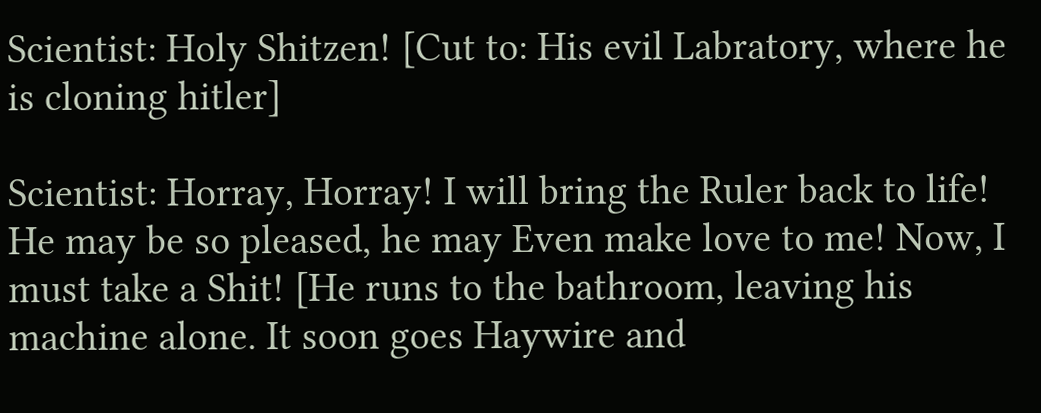Scientist: Holy Shitzen! [Cut to: His evil Labratory, where he is cloning hitler]

Scientist: Horray, Horray! I will bring the Ruler back to life! He may be so pleased, he may Even make love to me! Now, I must take a Shit! [He runs to the bathroom, leaving his machine alone. It soon goes Haywire and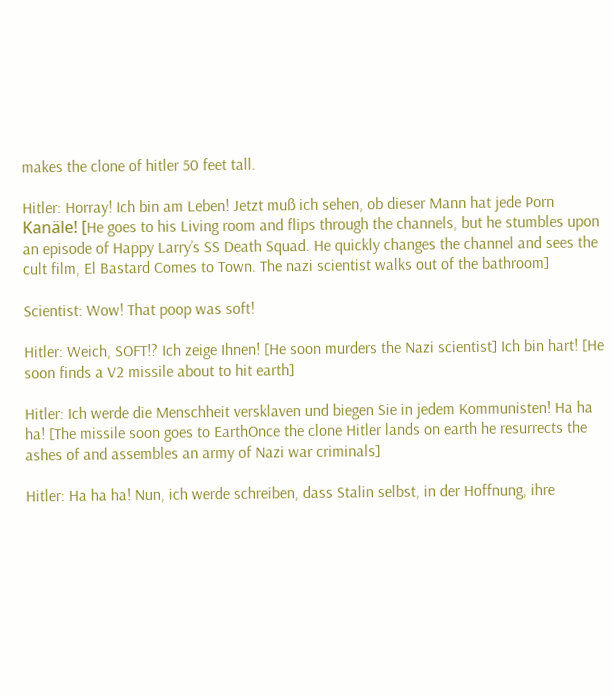makes the clone of hitler 50 feet tall.

Hitler: Horray! Ich bin am Leben! Jetzt muß ich sehen, ob dieser Mann hat jede Porn Kanäle! [He goes to his Living room and flips through the channels, but he stumbles upon an episode of Happy Larry’s SS Death Squad. He quickly changes the channel and sees the cult film, El Bastard Comes to Town. The nazi scientist walks out of the bathroom]

Scientist: Wow! That poop was soft!

Hitler: Weich, SOFT!? Ich zeige Ihnen! [He soon murders the Nazi scientist] Ich bin hart! [He soon finds a V2 missile about to hit earth]

Hitler: Ich werde die Menschheit versklaven und biegen Sie in jedem Kommunisten! Ha ha ha! [The missile soon goes to EarthOnce the clone Hitler lands on earth he resurrects the ashes of and assembles an army of Nazi war criminals]

Hitler: Ha ha ha! Nun, ich werde schreiben, dass Stalin selbst, in der Hoffnung, ihre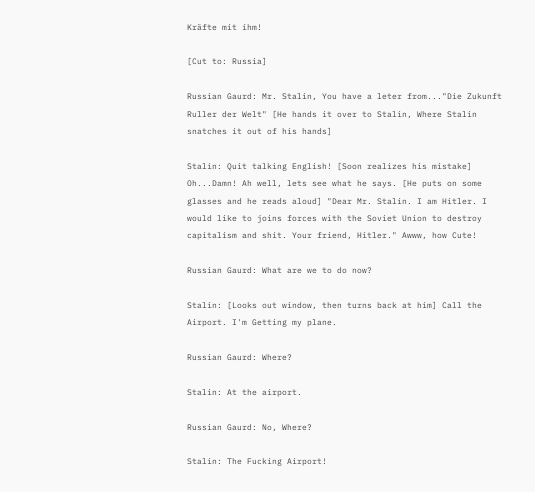Kräfte mit ihm!

[Cut to: Russia]

Russian Gaurd: Mr. Stalin, You have a leter from..."Die Zukunft Ruller der Welt" [He hands it over to Stalin, Where Stalin snatches it out of his hands]

Stalin: Quit talking English! [Soon realizes his mistake] Oh...Damn! Ah well, lets see what he says. [He puts on some glasses and he reads aloud] "Dear Mr. Stalin. I am Hitler. I would like to joins forces with the Soviet Union to destroy capitalism and shit. Your friend, Hitler." Awww, how Cute!

Russian Gaurd: What are we to do now?

Stalin: [Looks out window, then turns back at him] Call the Airport. I'm Getting my plane.

Russian Gaurd: Where?

Stalin: At the airport.

Russian Gaurd: No, Where?

Stalin: The Fucking Airport!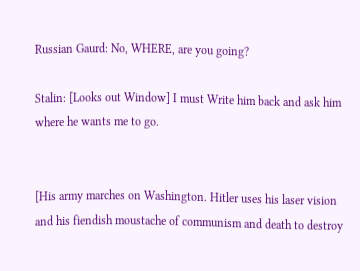Russian Gaurd: No, WHERE, are you going?

Stalin: [Looks out Window] I must Write him back and ask him where he wants me to go.


[His army marches on Washington. Hitler uses his laser vision and his fiendish moustache of communism and death to destroy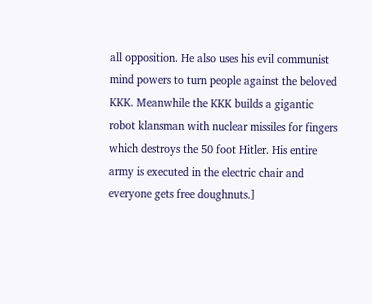all opposition. He also uses his evil communist mind powers to turn people against the beloved KKK. Meanwhile the KKK builds a gigantic robot klansman with nuclear missiles for fingers which destroys the 50 foot Hitler. His entire army is executed in the electric chair and everyone gets free doughnuts.]